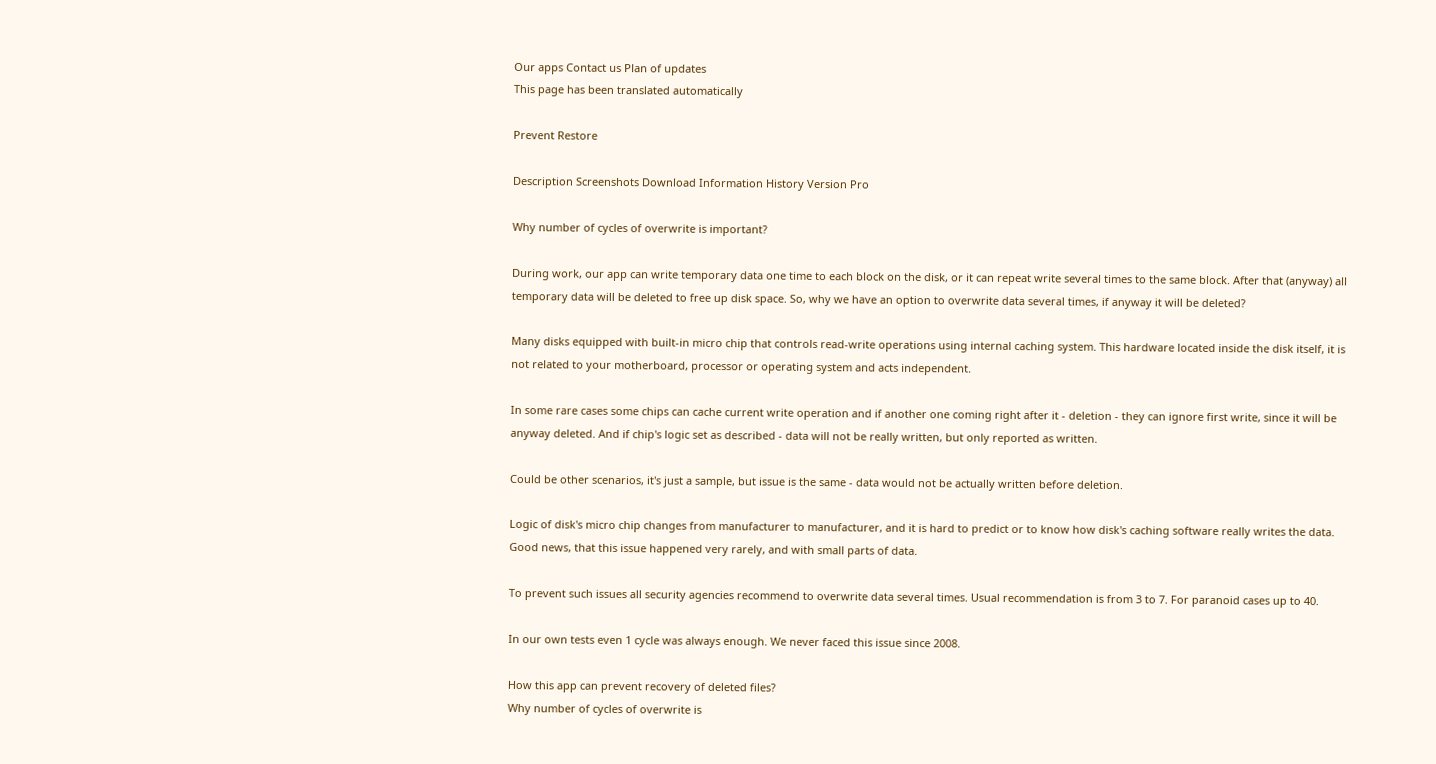Our apps Contact us Plan of updates
This page has been translated automatically

Prevent Restore

Description Screenshots Download Information History Version Pro

Why number of cycles of overwrite is important?

During work, our app can write temporary data one time to each block on the disk, or it can repeat write several times to the same block. After that (anyway) all temporary data will be deleted to free up disk space. So, why we have an option to overwrite data several times, if anyway it will be deleted?

Many disks equipped with built-in micro chip that controls read-write operations using internal caching system. This hardware located inside the disk itself, it is not related to your motherboard, processor or operating system and acts independent.

In some rare cases some chips can cache current write operation and if another one coming right after it - deletion - they can ignore first write, since it will be anyway deleted. And if chip's logic set as described - data will not be really written, but only reported as written.

Could be other scenarios, it's just a sample, but issue is the same - data would not be actually written before deletion.

Logic of disk's micro chip changes from manufacturer to manufacturer, and it is hard to predict or to know how disk's caching software really writes the data. Good news, that this issue happened very rarely, and with small parts of data.

To prevent such issues all security agencies recommend to overwrite data several times. Usual recommendation is from 3 to 7. For paranoid cases up to 40.

In our own tests even 1 cycle was always enough. We never faced this issue since 2008.

How this app can prevent recovery of deleted files?
Why number of cycles of overwrite is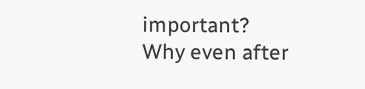important?
Why even after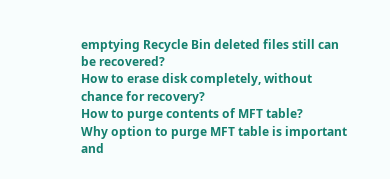emptying Recycle Bin deleted files still can be recovered?
How to erase disk completely, without chance for recovery?
How to purge contents of MFT table?
Why option to purge MFT table is important and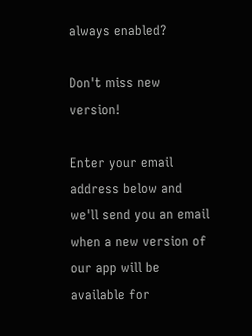always enabled?

Don't miss new version!

Enter your email address below and we'll send you an email when a new version of our app will be available for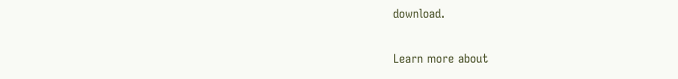download.

Learn more about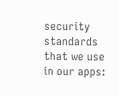security standards that we use in our apps: